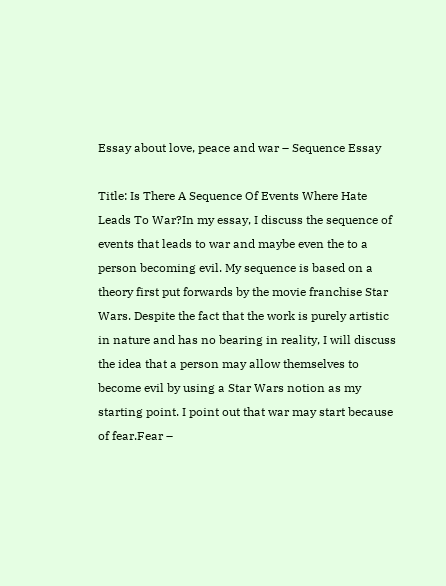Essay about love, peace and war – Sequence Essay

Title: Is There A Sequence Of Events Where Hate Leads To War?In my essay, I discuss the sequence of events that leads to war and maybe even the to a person becoming evil. My sequence is based on a theory first put forwards by the movie franchise Star Wars. Despite the fact that the work is purely artistic in nature and has no bearing in reality, I will discuss the idea that a person may allow themselves to become evil by using a Star Wars notion as my starting point. I point out that war may start because of fear.Fear –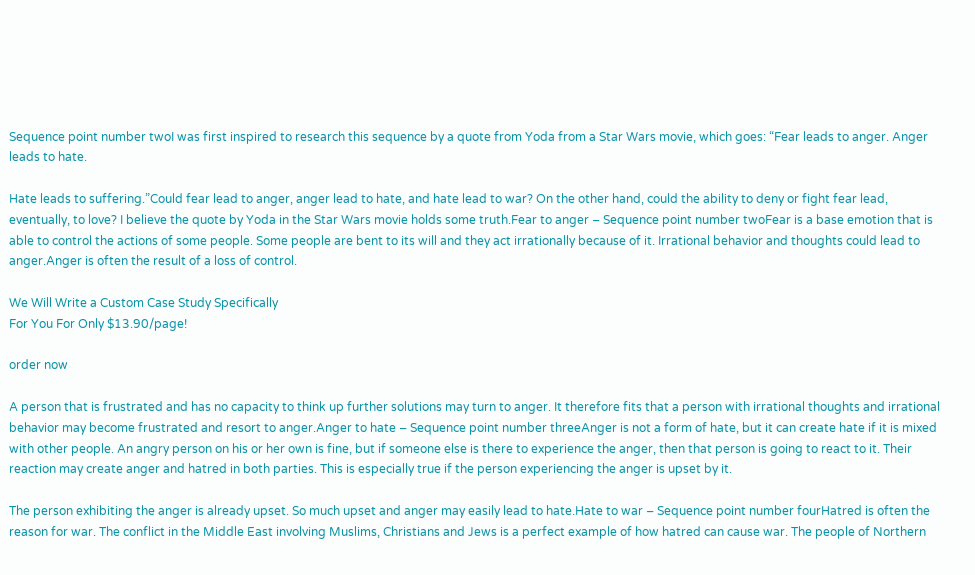Sequence point number twoI was first inspired to research this sequence by a quote from Yoda from a Star Wars movie, which goes: “Fear leads to anger. Anger leads to hate.

Hate leads to suffering.”Could fear lead to anger, anger lead to hate, and hate lead to war? On the other hand, could the ability to deny or fight fear lead, eventually, to love? I believe the quote by Yoda in the Star Wars movie holds some truth.Fear to anger – Sequence point number twoFear is a base emotion that is able to control the actions of some people. Some people are bent to its will and they act irrationally because of it. Irrational behavior and thoughts could lead to anger.Anger is often the result of a loss of control.

We Will Write a Custom Case Study Specifically
For You For Only $13.90/page!

order now

A person that is frustrated and has no capacity to think up further solutions may turn to anger. It therefore fits that a person with irrational thoughts and irrational behavior may become frustrated and resort to anger.Anger to hate – Sequence point number threeAnger is not a form of hate, but it can create hate if it is mixed with other people. An angry person on his or her own is fine, but if someone else is there to experience the anger, then that person is going to react to it. Their reaction may create anger and hatred in both parties. This is especially true if the person experiencing the anger is upset by it.

The person exhibiting the anger is already upset. So much upset and anger may easily lead to hate.Hate to war – Sequence point number fourHatred is often the reason for war. The conflict in the Middle East involving Muslims, Christians and Jews is a perfect example of how hatred can cause war. The people of Northern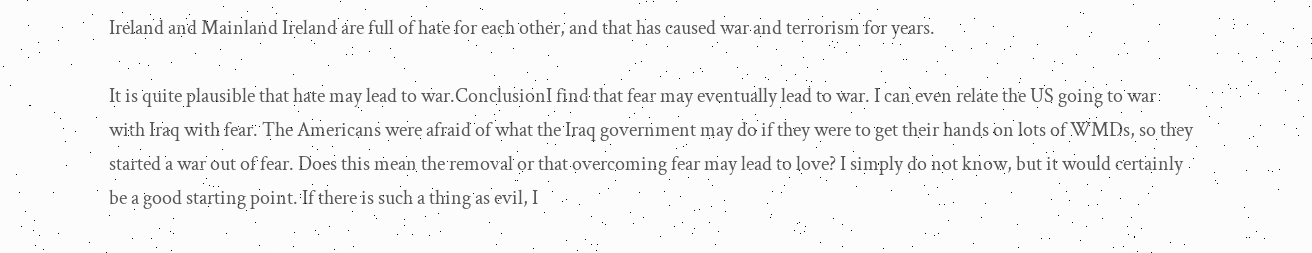Ireland and Mainland Ireland are full of hate for each other, and that has caused war and terrorism for years.

It is quite plausible that hate may lead to war.ConclusionI find that fear may eventually lead to war. I can even relate the US going to war with Iraq with fear. The Americans were afraid of what the Iraq government may do if they were to get their hands on lots of WMDs, so they started a war out of fear. Does this mean the removal or that overcoming fear may lead to love? I simply do not know, but it would certainly be a good starting point. If there is such a thing as evil, I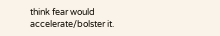think fear would accelerate/bolster it.